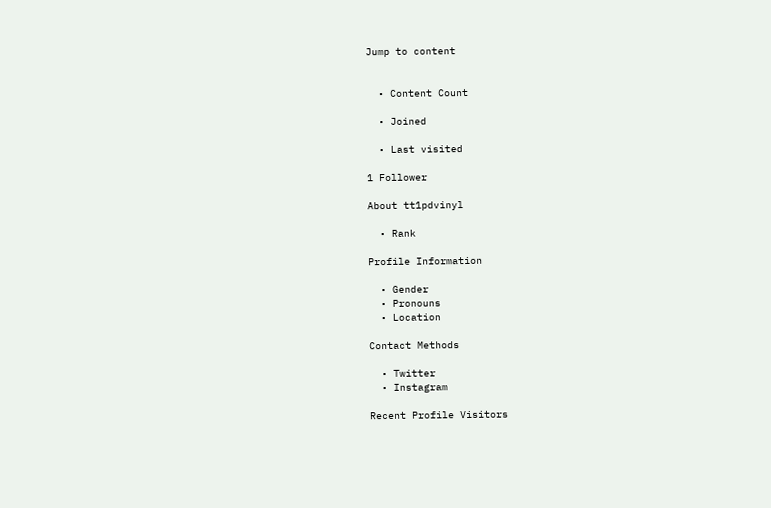Jump to content


  • Content Count

  • Joined

  • Last visited

1 Follower

About tt1pdvinyl

  • Rank

Profile Information

  • Gender
  • Pronouns
  • Location

Contact Methods

  • Twitter
  • Instagram

Recent Profile Visitors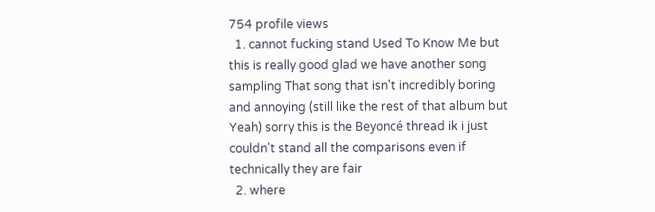754 profile views
  1. cannot fucking stand Used To Know Me but this is really good glad we have another song sampling That song that isn't incredibly boring and annoying (still like the rest of that album but Yeah) sorry this is the Beyoncé thread ik i just couldn't stand all the comparisons even if technically they are fair
  2. where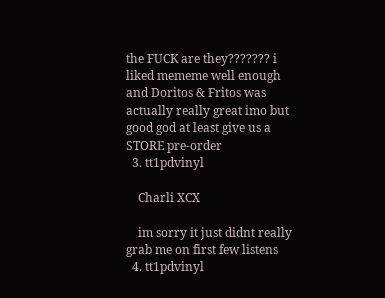the FUCK are they??????? i liked mememe well enough and Doritos & Fritos was actually really great imo but good god at least give us a STORE pre-order
  3. tt1pdvinyl

    Charli XCX

    im sorry it just didnt really grab me on first few listens
  4. tt1pdvinyl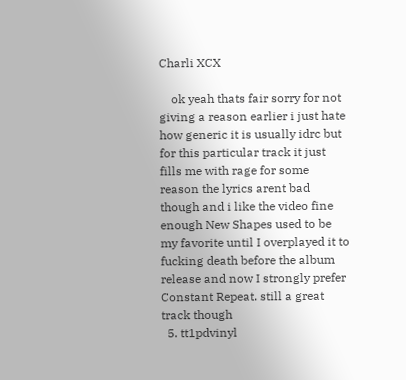Charli XCX

    ok yeah thats fair sorry for not giving a reason earlier i just hate how generic it is usually idrc but for this particular track it just fills me with rage for some reason the lyrics arent bad though and i like the video fine enough New Shapes used to be my favorite until I overplayed it to fucking death before the album release and now I strongly prefer Constant Repeat. still a great track though
  5. tt1pdvinyl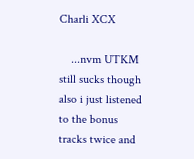Charli XCX

    ...nvm UTKM still sucks though also i just listened to the bonus tracks twice and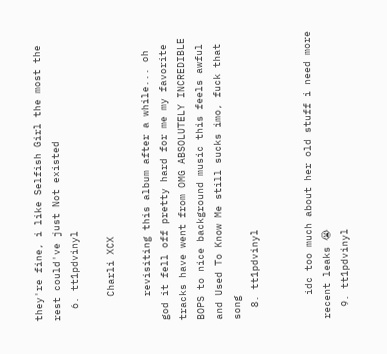they're fine, i like Selfish Girl the most the rest could've just Not existed
  6. tt1pdvinyl

    Charli XCX

    revisiting this album after a while... oh god it fell off pretty hard for me my favorite tracks have went from OMG ABSOLUTELY INCREDIBLE BOPS to nice background music this feels awful and Used To Know Me still sucks imo, fuck that song
  8. tt1pdvinyl


    idc too much about her old stuff i need more recent leaks 😭
  9. tt1pdvinyl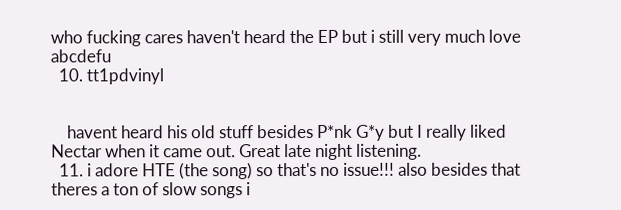who fucking cares haven't heard the EP but i still very much love abcdefu
  10. tt1pdvinyl


    havent heard his old stuff besides P*nk G*y but I really liked Nectar when it came out. Great late night listening.
  11. i adore HTE (the song) so that's no issue!!! also besides that theres a ton of slow songs i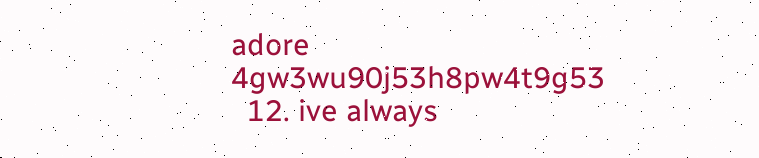adore 4gw3wu90j53h8pw4t9g53
  12. ive always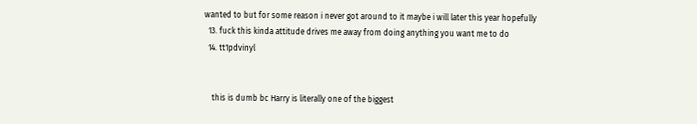wanted to but for some reason i never got around to it maybe i will later this year hopefully
  13. fuck this kinda attitude drives me away from doing anything you want me to do
  14. tt1pdvinyl


    this is dumb bc Harry is literally one of the biggest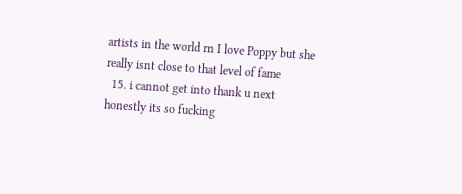artists in the world rn I love Poppy but she really isnt close to that level of fame
  15. i cannot get into thank u next honestly its so fucking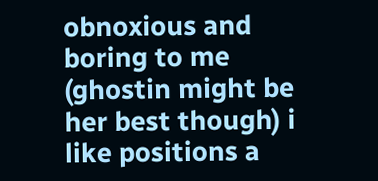obnoxious and boring to me (ghostin might be her best though) i like positions a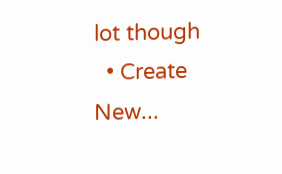lot though
  • Create New...